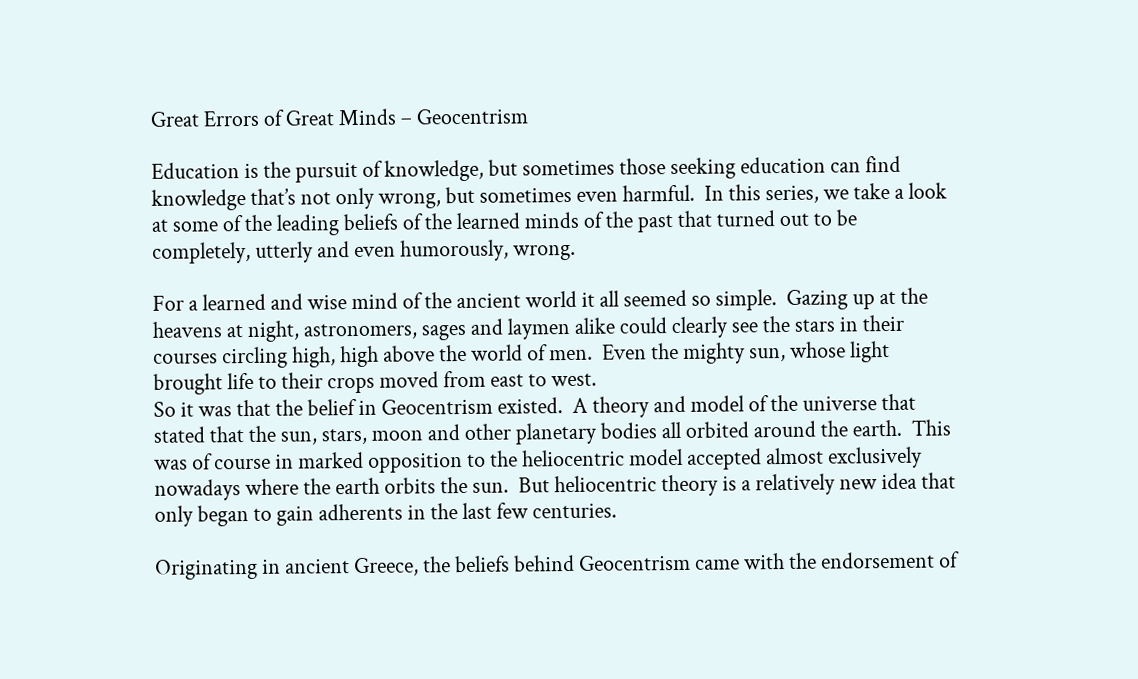Great Errors of Great Minds – Geocentrism

Education is the pursuit of knowledge, but sometimes those seeking education can find knowledge that’s not only wrong, but sometimes even harmful.  In this series, we take a look at some of the leading beliefs of the learned minds of the past that turned out to be completely, utterly and even humorously, wrong.

For a learned and wise mind of the ancient world it all seemed so simple.  Gazing up at the heavens at night, astronomers, sages and laymen alike could clearly see the stars in their courses circling high, high above the world of men.  Even the mighty sun, whose light brought life to their crops moved from east to west.
So it was that the belief in Geocentrism existed.  A theory and model of the universe that stated that the sun, stars, moon and other planetary bodies all orbited around the earth.  This was of course in marked opposition to the heliocentric model accepted almost exclusively nowadays where the earth orbits the sun.  But heliocentric theory is a relatively new idea that only began to gain adherents in the last few centuries.

Originating in ancient Greece, the beliefs behind Geocentrism came with the endorsement of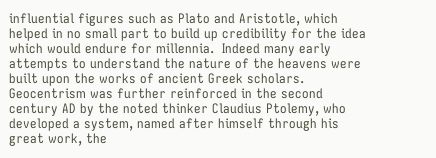influential figures such as Plato and Aristotle, which helped in no small part to build up credibility for the idea which would endure for millennia.  Indeed many early attempts to understand the nature of the heavens were built upon the works of ancient Greek scholars.
Geocentrism was further reinforced in the second century AD by the noted thinker Claudius Ptolemy, who developed a system, named after himself through his great work, the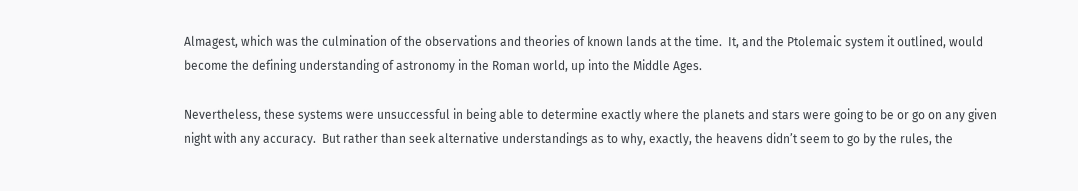Almagest, which was the culmination of the observations and theories of known lands at the time.  It, and the Ptolemaic system it outlined, would become the defining understanding of astronomy in the Roman world, up into the Middle Ages.

Nevertheless, these systems were unsuccessful in being able to determine exactly where the planets and stars were going to be or go on any given night with any accuracy.  But rather than seek alternative understandings as to why, exactly, the heavens didn’t seem to go by the rules, the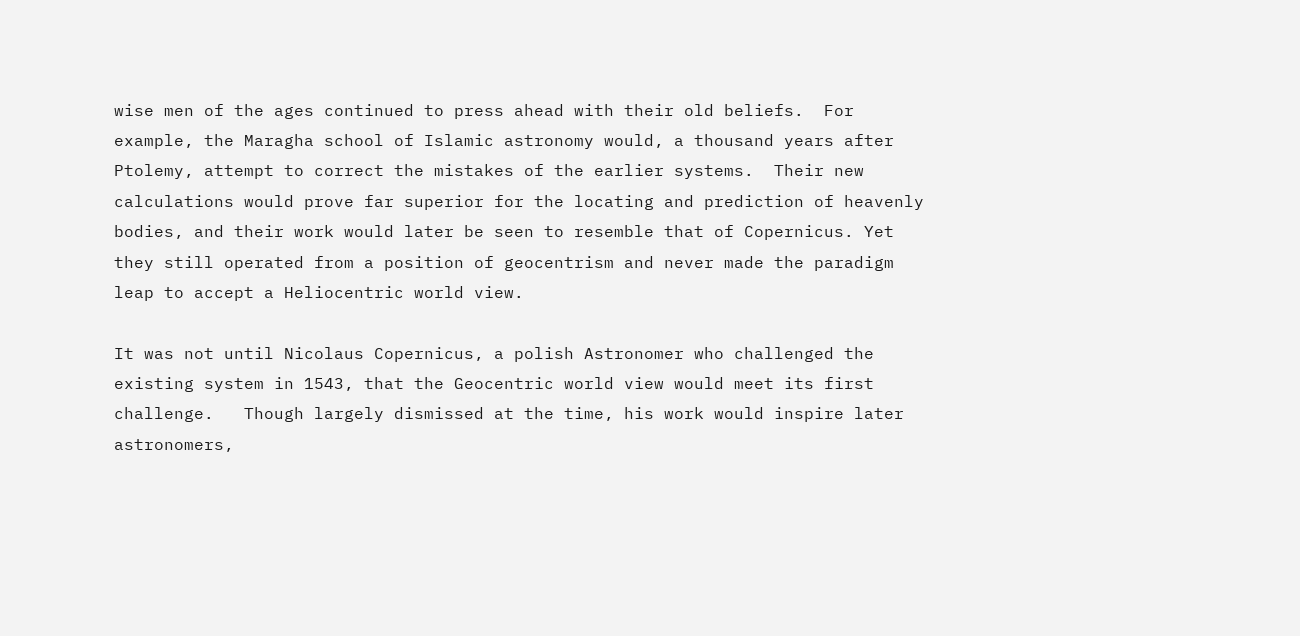wise men of the ages continued to press ahead with their old beliefs.  For example, the Maragha school of Islamic astronomy would, a thousand years after Ptolemy, attempt to correct the mistakes of the earlier systems.  Their new calculations would prove far superior for the locating and prediction of heavenly bodies, and their work would later be seen to resemble that of Copernicus. Yet they still operated from a position of geocentrism and never made the paradigm leap to accept a Heliocentric world view.

It was not until Nicolaus Copernicus, a polish Astronomer who challenged the existing system in 1543, that the Geocentric world view would meet its first challenge.   Though largely dismissed at the time, his work would inspire later astronomers,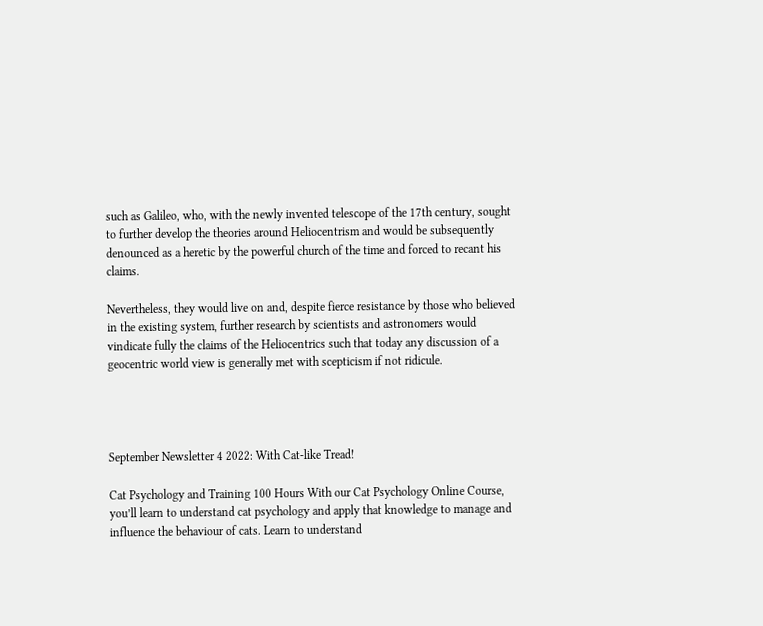such as Galileo, who, with the newly invented telescope of the 17th century, sought to further develop the theories around Heliocentrism and would be subsequently denounced as a heretic by the powerful church of the time and forced to recant his claims.

Nevertheless, they would live on and, despite fierce resistance by those who believed in the existing system, further research by scientists and astronomers would vindicate fully the claims of the Heliocentrics such that today any discussion of a geocentric world view is generally met with scepticism if not ridicule.




September Newsletter 4 2022: With Cat-like Tread!

Cat Psychology and Training 100 Hours With our Cat Psychology Online Course, you’ll learn to understand cat psychology and apply that knowledge to manage and influence the behaviour of cats. Learn to understand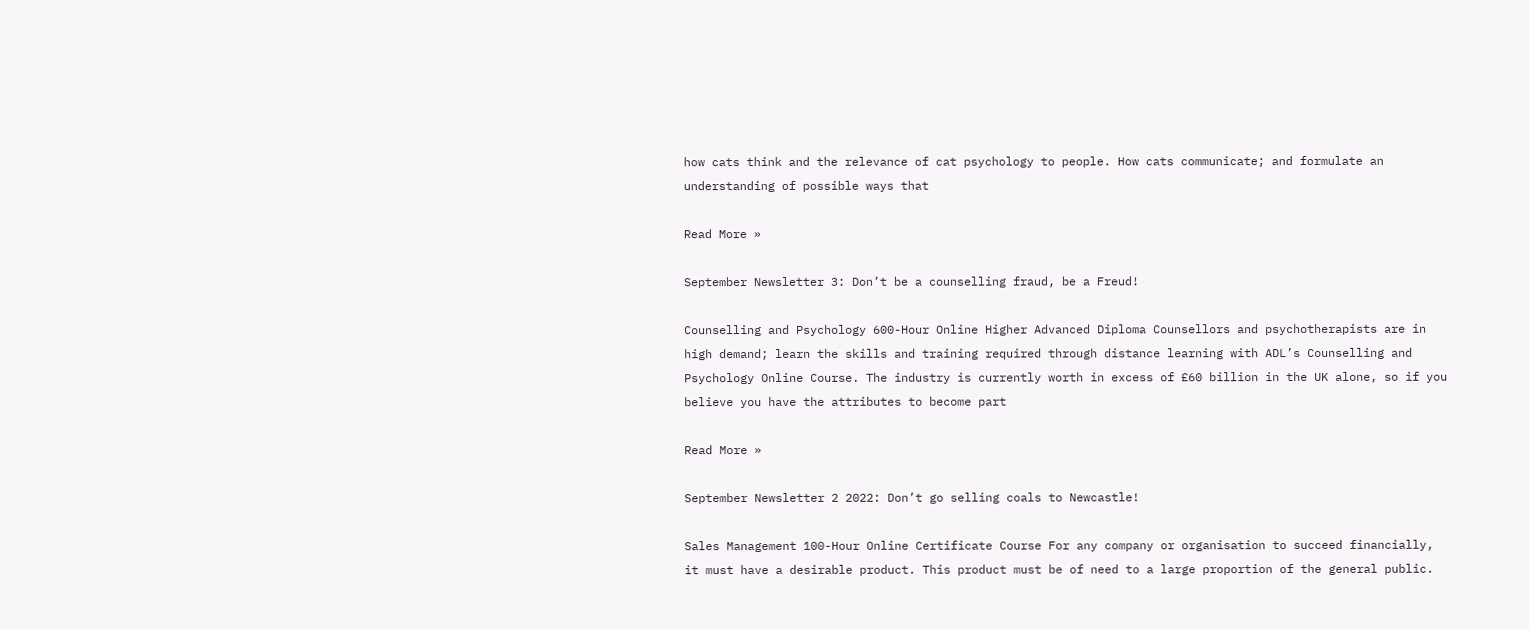how cats think and the relevance of cat psychology to people. How cats communicate; and formulate an understanding of possible ways that

Read More »

September Newsletter 3: Don’t be a counselling fraud, be a Freud!

Counselling and Psychology 600-Hour Online Higher Advanced Diploma Counsellors and psychotherapists are in high demand; learn the skills and training required through distance learning with ADL’s Counselling and Psychology Online Course. The industry is currently worth in excess of £60 billion in the UK alone, so if you believe you have the attributes to become part

Read More »

September Newsletter 2 2022: Don’t go selling coals to Newcastle!

Sales Management 100-Hour Online Certificate Course For any company or organisation to succeed financially, it must have a desirable product. This product must be of need to a large proportion of the general public.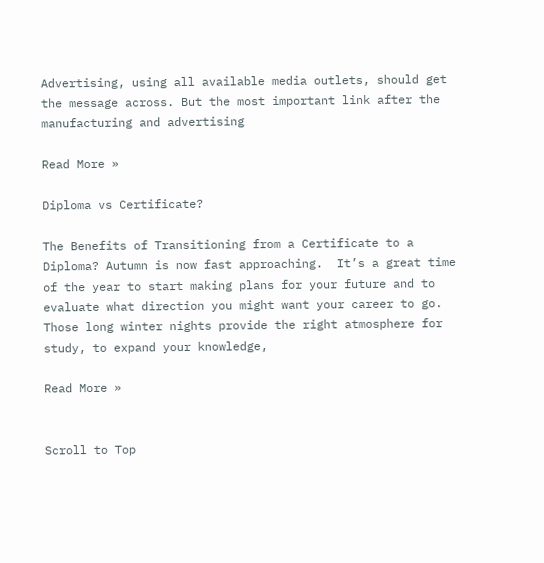Advertising, using all available media outlets, should get the message across. But the most important link after the manufacturing and advertising

Read More »

Diploma vs Certificate?

The Benefits of Transitioning from a Certificate to a Diploma? Autumn is now fast approaching.  It’s a great time of the year to start making plans for your future and to evaluate what direction you might want your career to go. Those long winter nights provide the right atmosphere for study, to expand your knowledge,

Read More »


Scroll to Top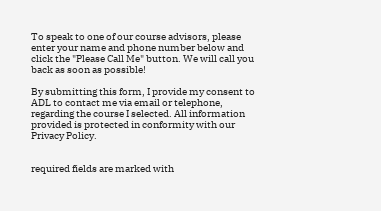To speak to one of our course advisors, please enter your name and phone number below and click the "Please Call Me" button. We will call you back as soon as possible!

By submitting this form, I provide my consent to ADL to contact me via email or telephone, regarding the course I selected. All information provided is protected in conformity with our Privacy Policy.


required fields are marked with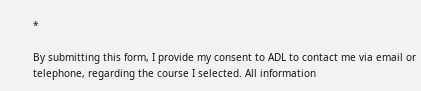*

By submitting this form, I provide my consent to ADL to contact me via email or telephone, regarding the course I selected. All information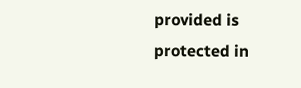provided is protected in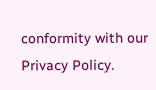conformity with our Privacy Policy.